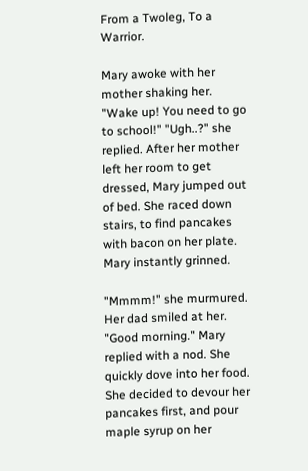From a Twoleg, To a Warrior.

Mary awoke with her mother shaking her. "Wake up! You need to go to school!" "Ugh..?" she replied. After her mother left her room to get dressed, Mary jumped out of bed. She raced down stairs, to find pancakes with bacon on her plate. Mary instantly grinned.

"Mmmm!" she murmured. Her dad smiled at her. "Good morning." Mary replied with a nod. She quickly dove into her food. She decided to devour her pancakes first, and pour maple syrup on her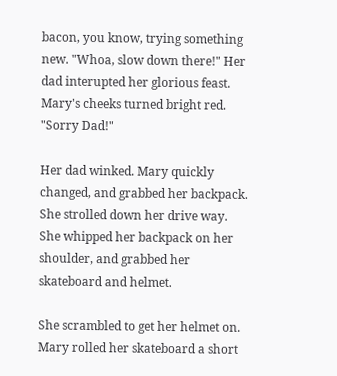bacon, you know, trying something new. "Whoa, slow down there!" Her dad interupted her glorious feast. Mary's cheeks turned bright red. "Sorry Dad!"

Her dad winked. Mary quickly changed, and grabbed her backpack. She strolled down her drive way. She whipped her backpack on her shoulder, and grabbed her skateboard and helmet.

She scrambled to get her helmet on. Mary rolled her skateboard a short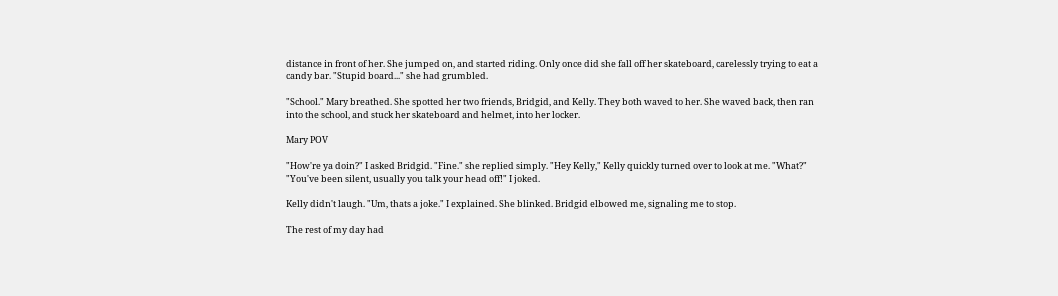distance in front of her. She jumped on, and started riding. Only once did she fall off her skateboard, carelessly trying to eat a candy bar. "Stupid board..." she had grumbled.

"School." Mary breathed. She spotted her two friends, Bridgid, and Kelly. They both waved to her. She waved back, then ran into the school, and stuck her skateboard and helmet, into her locker.

Mary POV

"How're ya doin?" I asked Bridgid. "Fine." she replied simply. "Hey Kelly," Kelly quickly turned over to look at me. "What?" "You've been silent, usually you talk your head off!" I joked.

Kelly didn't laugh. "Um, thats a joke." I explained. She blinked. Bridgid elbowed me, signaling me to stop.

The rest of my day had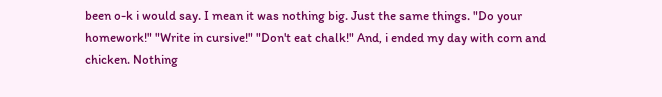been o-k i would say. I mean it was nothing big. Just the same things. "Do your homework!" "Write in cursive!" "Don't eat chalk!" And, i ended my day with corn and chicken. Nothing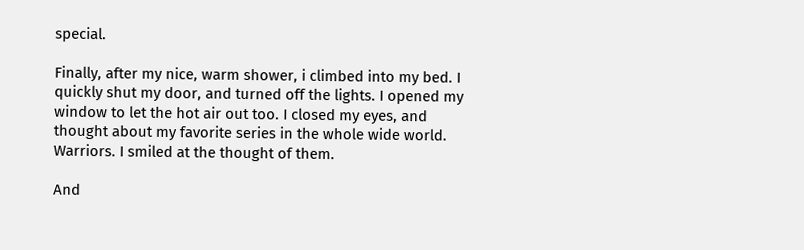special.

Finally, after my nice, warm shower, i climbed into my bed. I quickly shut my door, and turned off the lights. I opened my window to let the hot air out too. I closed my eyes, and thought about my favorite series in the whole wide world. Warriors. I smiled at the thought of them.

And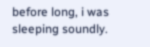before long, i was sleeping soundly.